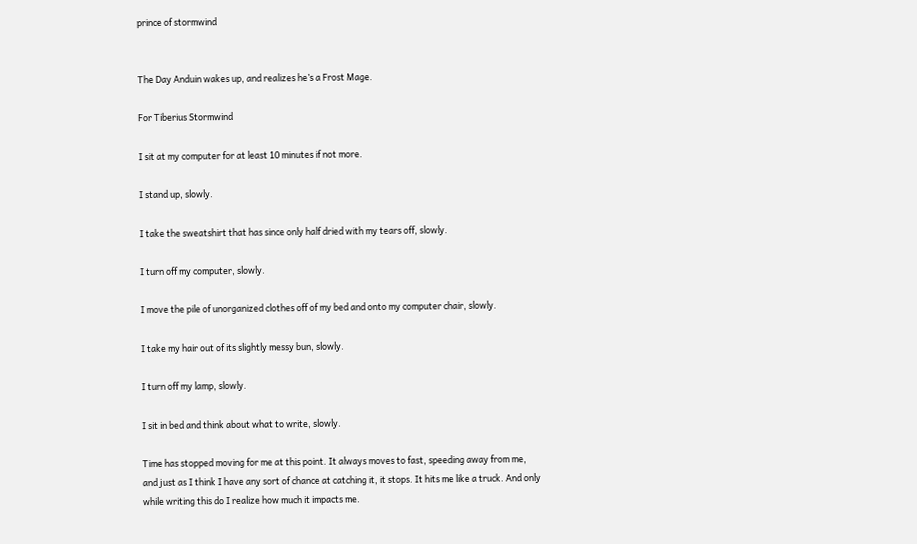prince of stormwind


The Day Anduin wakes up, and realizes he’s a Frost Mage.

For Tiberius Stormwind

I sit at my computer for at least 10 minutes if not more.

I stand up, slowly.

I take the sweatshirt that has since only half dried with my tears off, slowly.

I turn off my computer, slowly.

I move the pile of unorganized clothes off of my bed and onto my computer chair, slowly.

I take my hair out of its slightly messy bun, slowly.

I turn off my lamp, slowly.

I sit in bed and think about what to write, slowly.

Time has stopped moving for me at this point. It always moves to fast, speeding away from me, and just as I think I have any sort of chance at catching it, it stops. It hits me like a truck. And only while writing this do I realize how much it impacts me.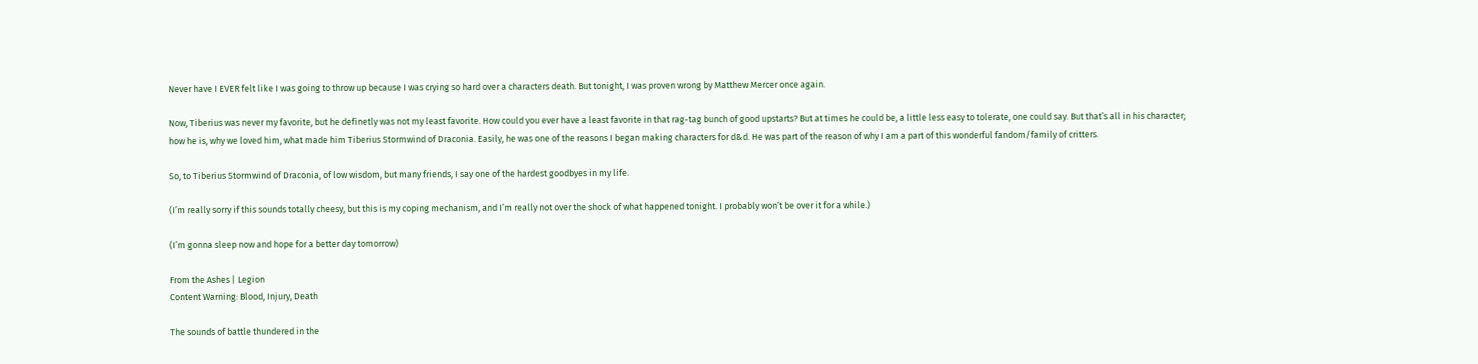Never have I EVER felt like I was going to throw up because I was crying so hard over a characters death. But tonight, I was proven wrong by Matthew Mercer once again.

Now, Tiberius was never my favorite, but he definetly was not my least favorite. How could you ever have a least favorite in that rag-tag bunch of good upstarts? But at times he could be, a little less easy to tolerate, one could say. But that’s all in his character; how he is, why we loved him, what made him Tiberius Stormwind of Draconia. Easily, he was one of the reasons I began making characters for d&d. He was part of the reason of why I am a part of this wonderful fandom/family of critters.

So, to Tiberius Stormwind of Draconia, of low wisdom, but many friends, I say one of the hardest goodbyes in my life.

(I’m really sorry if this sounds totally cheesy, but this is my coping mechanism, and I’m really not over the shock of what happened tonight. I probably won’t be over it for a while.)

(I’m gonna sleep now and hope for a better day tomorrow)

From the Ashes | Legion
Content Warning: Blood, Injury, Death

The sounds of battle thundered in the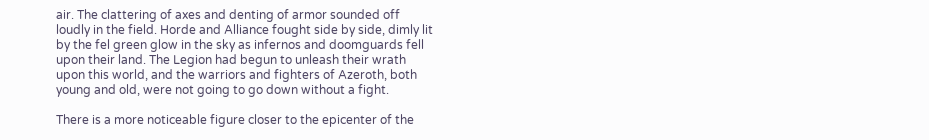air. The clattering of axes and denting of armor sounded off loudly in the field. Horde and Alliance fought side by side, dimly lit by the fel green glow in the sky as infernos and doomguards fell upon their land. The Legion had begun to unleash their wrath upon this world, and the warriors and fighters of Azeroth, both young and old, were not going to go down without a fight.

There is a more noticeable figure closer to the epicenter of the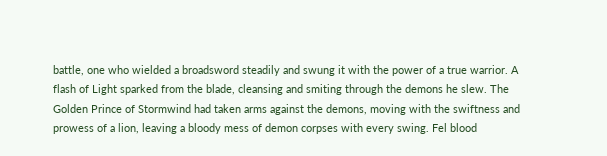battle, one who wielded a broadsword steadily and swung it with the power of a true warrior. A flash of Light sparked from the blade, cleansing and smiting through the demons he slew. The Golden Prince of Stormwind had taken arms against the demons, moving with the swiftness and prowess of a lion, leaving a bloody mess of demon corpses with every swing. Fel blood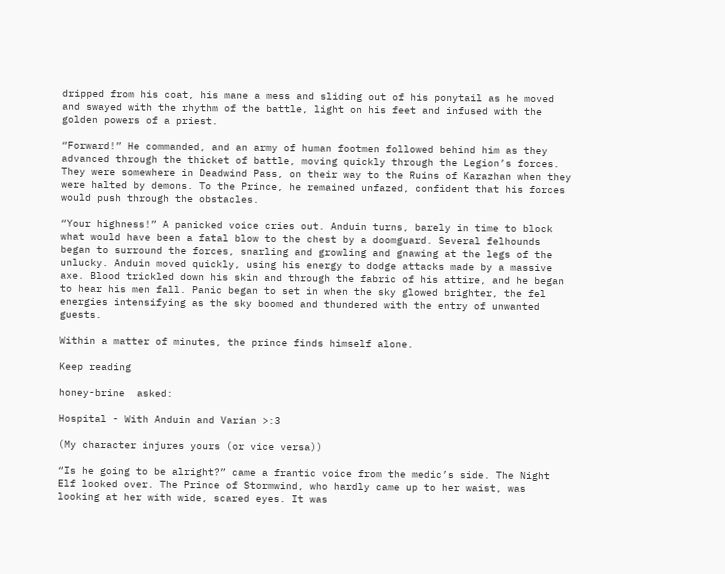dripped from his coat, his mane a mess and sliding out of his ponytail as he moved and swayed with the rhythm of the battle, light on his feet and infused with the golden powers of a priest.

“Forward!” He commanded, and an army of human footmen followed behind him as they advanced through the thicket of battle, moving quickly through the Legion’s forces. They were somewhere in Deadwind Pass, on their way to the Ruins of Karazhan when they were halted by demons. To the Prince, he remained unfazed, confident that his forces would push through the obstacles.

“Your highness!” A panicked voice cries out. Anduin turns, barely in time to block what would have been a fatal blow to the chest by a doomguard. Several felhounds began to surround the forces, snarling and growling and gnawing at the legs of the unlucky. Anduin moved quickly, using his energy to dodge attacks made by a massive axe. Blood trickled down his skin and through the fabric of his attire, and he began to hear his men fall. Panic began to set in when the sky glowed brighter, the fel energies intensifying as the sky boomed and thundered with the entry of unwanted guests.

Within a matter of minutes, the prince finds himself alone.

Keep reading

honey-brine  asked:

Hospital - With Anduin and Varian >:3

(My character injures yours (or vice versa))

“Is he going to be alright?” came a frantic voice from the medic’s side. The Night Elf looked over. The Prince of Stormwind, who hardly came up to her waist, was looking at her with wide, scared eyes. It was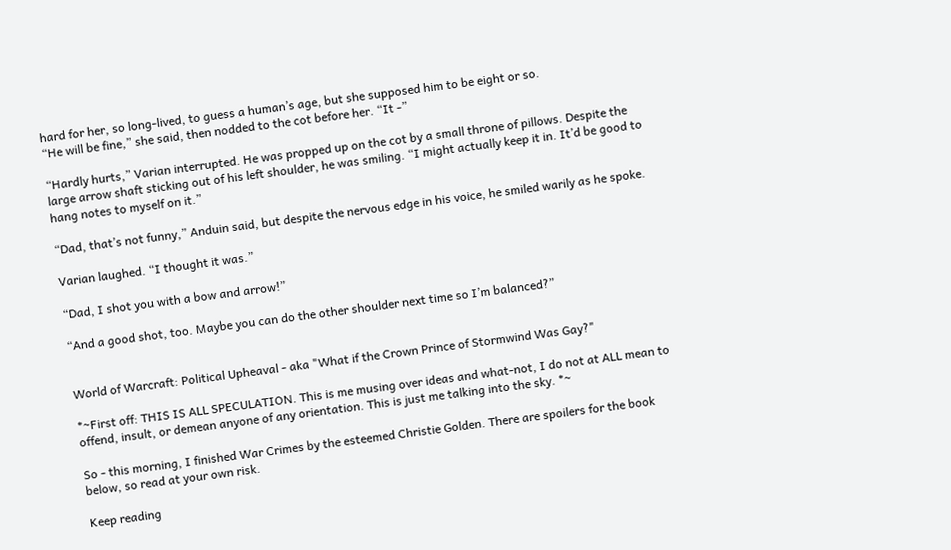hard for her, so long-lived, to guess a human’s age, but she supposed him to be eight or so.
“He will be fine,” she said, then nodded to the cot before her. “It -”

“Hardly hurts,” Varian interrupted. He was propped up on the cot by a small throne of pillows. Despite the large arrow shaft sticking out of his left shoulder, he was smiling. “I might actually keep it in. It’d be good to hang notes to myself on it.”

“Dad, that’s not funny,” Anduin said, but despite the nervous edge in his voice, he smiled warily as he spoke.

Varian laughed. “I thought it was.”

“Dad, I shot you with a bow and arrow!”

“And a good shot, too. Maybe you can do the other shoulder next time so I’m balanced?”


World of Warcraft: Political Upheaval - aka "What if the Crown Prince of Stormwind Was Gay?"

*~First off: THIS IS ALL SPECULATION. This is me musing over ideas and what-not, I do not at ALL mean to offend, insult, or demean anyone of any orientation. This is just me talking into the sky. *~

So - this morning, I finished War Crimes by the esteemed Christie Golden. There are spoilers for the book below, so read at your own risk.

Keep reading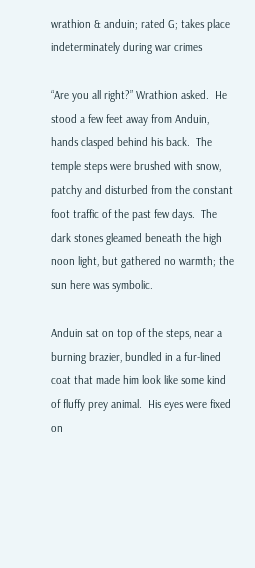wrathion & anduin; rated G; takes place indeterminately during war crimes

“Are you all right?” Wrathion asked.  He stood a few feet away from Anduin, hands clasped behind his back.  The temple steps were brushed with snow, patchy and disturbed from the constant foot traffic of the past few days.  The dark stones gleamed beneath the high noon light, but gathered no warmth; the sun here was symbolic.

Anduin sat on top of the steps, near a burning brazier, bundled in a fur-lined coat that made him look like some kind of fluffy prey animal.  His eyes were fixed on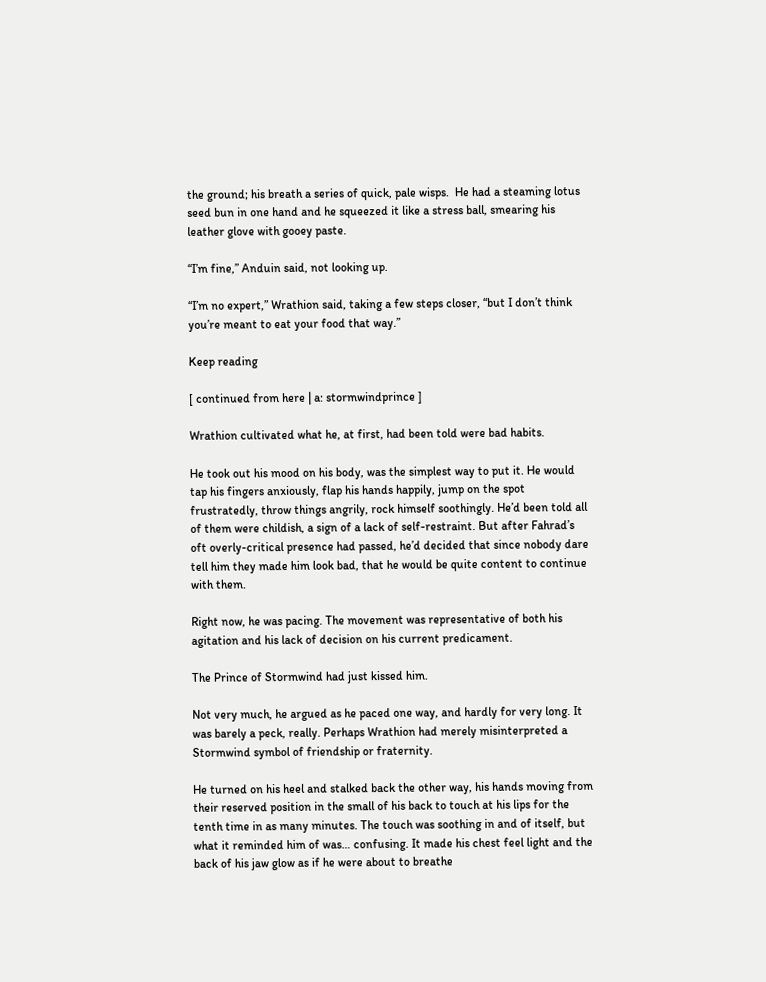the ground; his breath a series of quick, pale wisps.  He had a steaming lotus seed bun in one hand and he squeezed it like a stress ball, smearing his leather glove with gooey paste.

“I’m fine,” Anduin said, not looking up.

“I’m no expert,” Wrathion said, taking a few steps closer, “but I don’t think you’re meant to eat your food that way.”

Keep reading

[ continued from here | a: stormwindprince ]

Wrathion cultivated what he, at first, had been told were bad habits.

He took out his mood on his body, was the simplest way to put it. He would tap his fingers anxiously, flap his hands happily, jump on the spot frustratedly, throw things angrily, rock himself soothingly. He’d been told all of them were childish, a sign of a lack of self-restraint. But after Fahrad’s oft overly-critical presence had passed, he’d decided that since nobody dare tell him they made him look bad, that he would be quite content to continue with them.

Right now, he was pacing. The movement was representative of both his agitation and his lack of decision on his current predicament.

The Prince of Stormwind had just kissed him.

Not very much, he argued as he paced one way, and hardly for very long. It was barely a peck, really. Perhaps Wrathion had merely misinterpreted a Stormwind symbol of friendship or fraternity.

He turned on his heel and stalked back the other way, his hands moving from their reserved position in the small of his back to touch at his lips for the tenth time in as many minutes. The touch was soothing in and of itself, but what it reminded him of was… confusing. It made his chest feel light and the back of his jaw glow as if he were about to breathe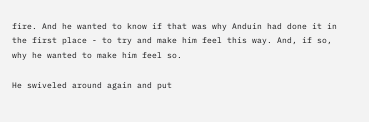fire. And he wanted to know if that was why Anduin had done it in the first place - to try and make him feel this way. And, if so, why he wanted to make him feel so.

He swiveled around again and put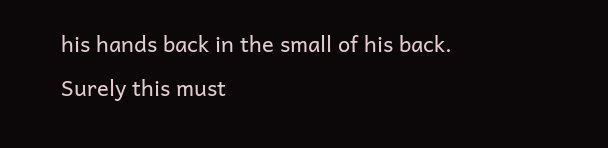his hands back in the small of his back. Surely this must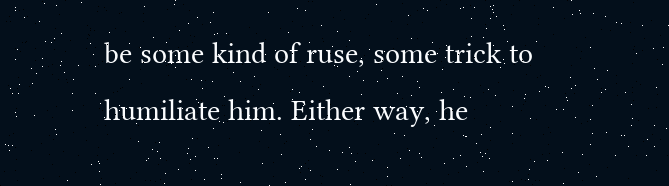be some kind of ruse, some trick to humiliate him. Either way, he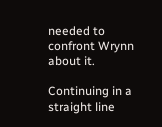needed to confront Wrynn about it.

Continuing in a straight line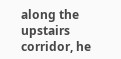along the upstairs corridor, he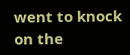went to knock on the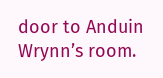door to Anduin Wrynn’s room.